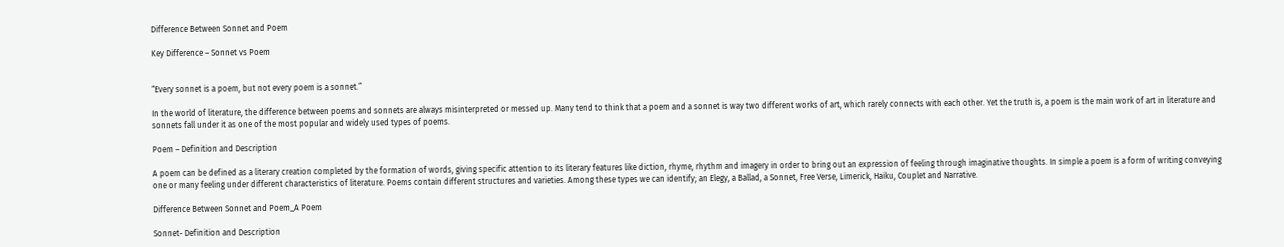Difference Between Sonnet and Poem

Key Difference – Sonnet vs Poem


“Every sonnet is a poem, but not every poem is a sonnet.”

In the world of literature, the difference between poems and sonnets are always misinterpreted or messed up. Many tend to think that a poem and a sonnet is way two different works of art, which rarely connects with each other. Yet the truth is, a poem is the main work of art in literature and sonnets fall under it as one of the most popular and widely used types of poems.

Poem – Definition and Description

A poem can be defined as a literary creation completed by the formation of words, giving specific attention to its literary features like diction, rhyme, rhythm and imagery in order to bring out an expression of feeling through imaginative thoughts. In simple a poem is a form of writing conveying one or many feeling under different characteristics of literature. Poems contain different structures and varieties. Among these types we can identify; an Elegy, a Ballad, a Sonnet, Free Verse, Limerick, Haiku, Couplet and Narrative.

Difference Between Sonnet and Poem_A Poem

Sonnet- Definition and Description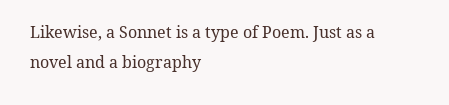Likewise, a Sonnet is a type of Poem. Just as a novel and a biography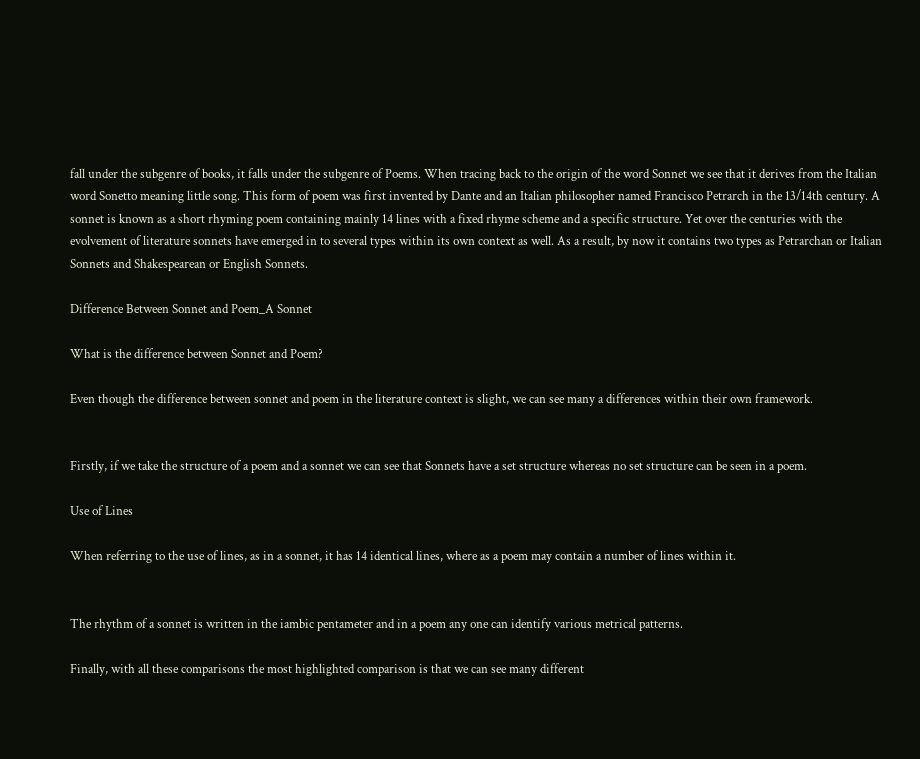fall under the subgenre of books, it falls under the subgenre of Poems. When tracing back to the origin of the word Sonnet we see that it derives from the Italian word Sonetto meaning little song. This form of poem was first invented by Dante and an Italian philosopher named Francisco Petrarch in the 13/14th century. A sonnet is known as a short rhyming poem containing mainly 14 lines with a fixed rhyme scheme and a specific structure. Yet over the centuries with the evolvement of literature sonnets have emerged in to several types within its own context as well. As a result, by now it contains two types as Petrarchan or Italian Sonnets and Shakespearean or English Sonnets.

Difference Between Sonnet and Poem_A Sonnet

What is the difference between Sonnet and Poem?

Even though the difference between sonnet and poem in the literature context is slight, we can see many a differences within their own framework.


Firstly, if we take the structure of a poem and a sonnet we can see that Sonnets have a set structure whereas no set structure can be seen in a poem.

Use of Lines

When referring to the use of lines, as in a sonnet, it has 14 identical lines, where as a poem may contain a number of lines within it.


The rhythm of a sonnet is written in the iambic pentameter and in a poem any one can identify various metrical patterns.

Finally, with all these comparisons the most highlighted comparison is that we can see many different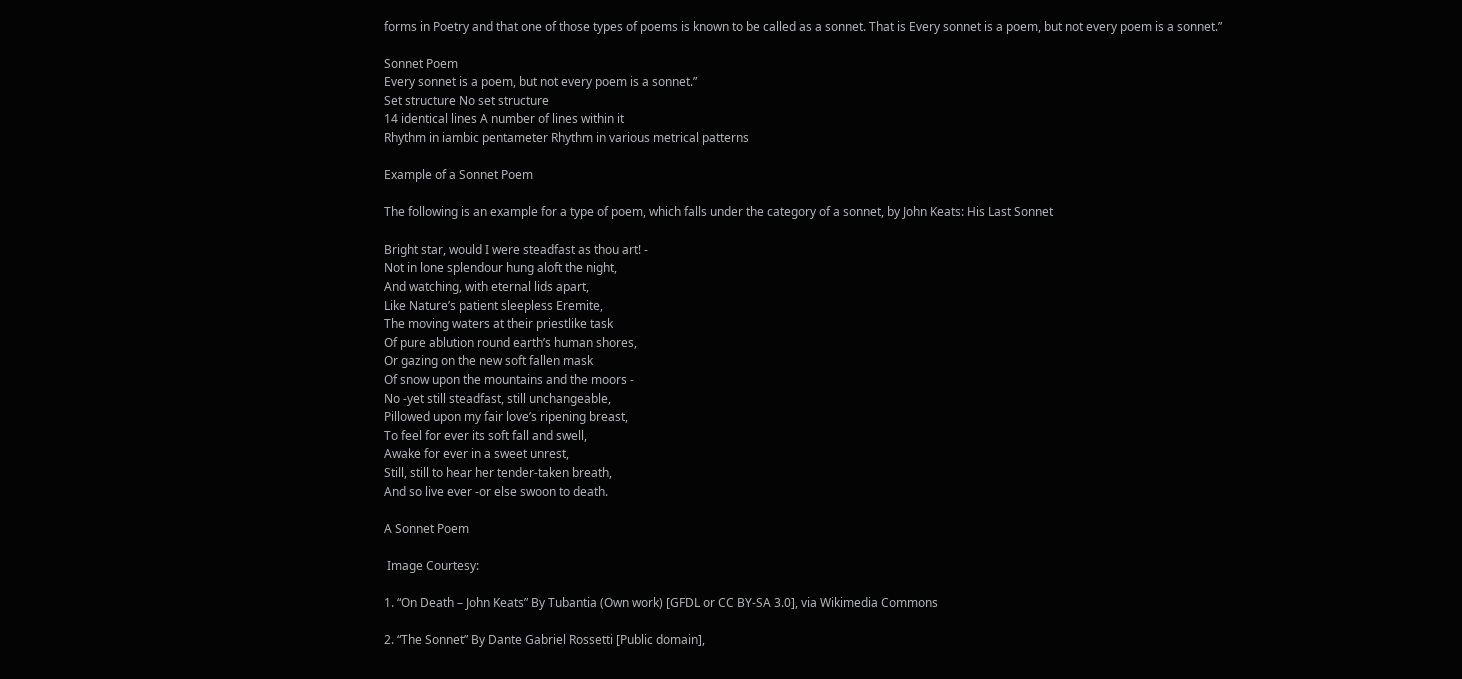forms in Poetry and that one of those types of poems is known to be called as a sonnet. That is Every sonnet is a poem, but not every poem is a sonnet.”

Sonnet Poem
Every sonnet is a poem, but not every poem is a sonnet.”
Set structure No set structure
14 identical lines A number of lines within it
Rhythm in iambic pentameter Rhythm in various metrical patterns

Example of a Sonnet Poem

The following is an example for a type of poem, which falls under the category of a sonnet, by John Keats: His Last Sonnet

Bright star, would I were steadfast as thou art! -
Not in lone splendour hung aloft the night,
And watching, with eternal lids apart,
Like Nature’s patient sleepless Eremite,
The moving waters at their priestlike task
Of pure ablution round earth’s human shores,
Or gazing on the new soft fallen mask
Of snow upon the mountains and the moors -
No -yet still steadfast, still unchangeable,
Pillowed upon my fair love’s ripening breast,
To feel for ever its soft fall and swell,
Awake for ever in a sweet unrest,
Still, still to hear her tender-taken breath,
And so live ever -or else swoon to death.

A Sonnet Poem

 Image Courtesy:

1. “On Death – John Keats” By Tubantia (Own work) [GFDL or CC BY-SA 3.0], via Wikimedia Commons

2. “The Sonnet” By Dante Gabriel Rossetti [Public domain],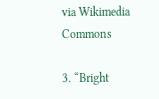via Wikimedia Commons

3. “Bright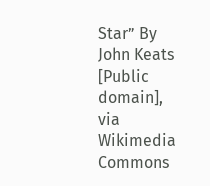Star” By John Keats [Public domain], via Wikimedia Commons